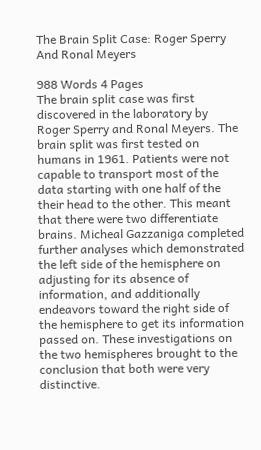The Brain Split Case: Roger Sperry And Ronal Meyers

988 Words 4 Pages
The brain split case was first discovered in the laboratory by Roger Sperry and Ronal Meyers. The brain split was first tested on humans in 1961. Patients were not capable to transport most of the data starting with one half of the their head to the other. This meant that there were two differentiate brains. Micheal Gazzaniga completed further analyses which demonstrated the left side of the hemisphere on adjusting for its absence of information, and additionally endeavors toward the right side of the hemisphere to get its information passed on. These investigations on the two hemispheres brought to the conclusion that both were very distinctive.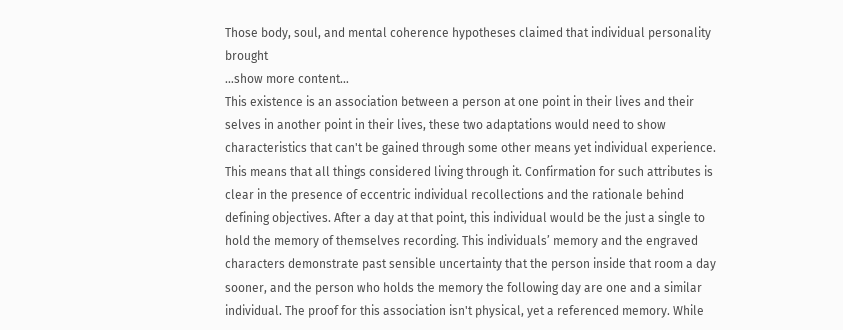Those body, soul, and mental coherence hypotheses claimed that individual personality brought
…show more content…
This existence is an association between a person at one point in their lives and their selves in another point in their lives, these two adaptations would need to show characteristics that can't be gained through some other means yet individual experience. This means that all things considered living through it. Confirmation for such attributes is clear in the presence of eccentric individual recollections and the rationale behind defining objectives. After a day at that point, this individual would be the just a single to hold the memory of themselves recording. This individuals’ memory and the engraved characters demonstrate past sensible uncertainty that the person inside that room a day sooner, and the person who holds the memory the following day are one and a similar individual. The proof for this association isn't physical, yet a referenced memory. While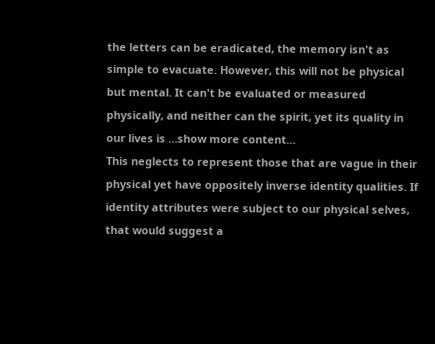the letters can be eradicated, the memory isn't as simple to evacuate. However, this will not be physical but mental. It can't be evaluated or measured physically, and neither can the spirit, yet its quality in our lives is …show more content…
This neglects to represent those that are vague in their physical yet have oppositely inverse identity qualities. If identity attributes were subject to our physical selves, that would suggest a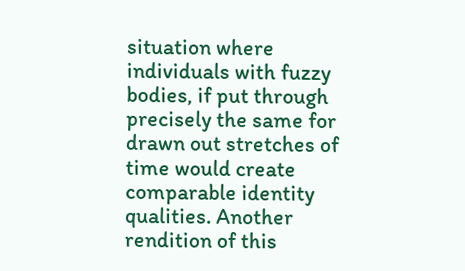situation where individuals with fuzzy bodies, if put through precisely the same for drawn out stretches of time would create comparable identity qualities. Another rendition of this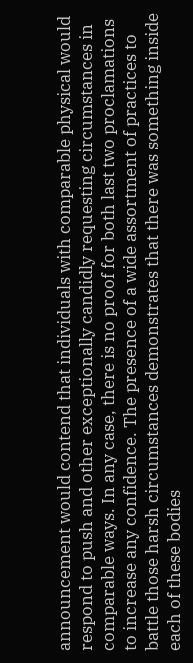announcement would contend that individuals with comparable physical would respond to push and other exceptionally candidly requesting circumstances in comparable ways. In any case, there is no proof for both last two proclamations to increase any confidence. The presence of a wide assortment of practices to battle those harsh circumstances demonstrates that there was something inside each of these bodies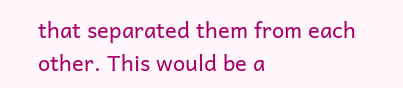that separated them from each other. This would be a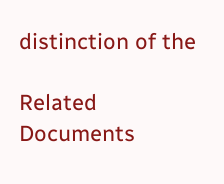distinction of the

Related Documents